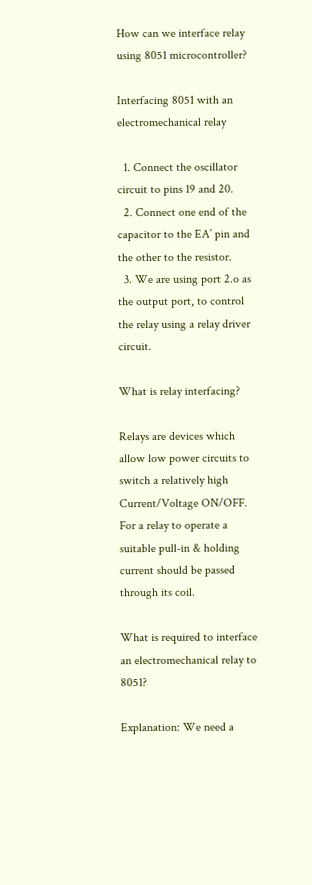How can we interface relay using 8051 microcontroller?

Interfacing 8051 with an electromechanical relay

  1. Connect the oscillator circuit to pins 19 and 20.
  2. Connect one end of the capacitor to the EA’ pin and the other to the resistor.
  3. We are using port 2.o as the output port, to control the relay using a relay driver circuit.

What is relay interfacing?

Relays are devices which allow low power circuits to switch a relatively high Current/Voltage ON/OFF. For a relay to operate a suitable pull-in & holding current should be passed through its coil.

What is required to interface an electromechanical relay to 8051?

Explanation: We need a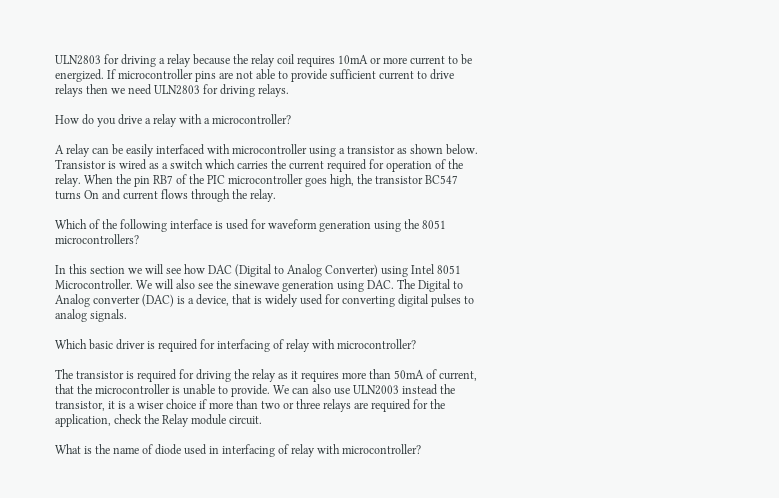ULN2803 for driving a relay because the relay coil requires 10mA or more current to be energized. If microcontroller pins are not able to provide sufficient current to drive relays then we need ULN2803 for driving relays.

How do you drive a relay with a microcontroller?

A relay can be easily interfaced with microcontroller using a transistor as shown below. Transistor is wired as a switch which carries the current required for operation of the relay. When the pin RB7 of the PIC microcontroller goes high, the transistor BC547 turns On and current flows through the relay.

Which of the following interface is used for waveform generation using the 8051 microcontrollers?

In this section we will see how DAC (Digital to Analog Converter) using Intel 8051 Microcontroller. We will also see the sinewave generation using DAC. The Digital to Analog converter (DAC) is a device, that is widely used for converting digital pulses to analog signals.

Which basic driver is required for interfacing of relay with microcontroller?

The transistor is required for driving the relay as it requires more than 50mA of current, that the microcontroller is unable to provide. We can also use ULN2003 instead the transistor, it is a wiser choice if more than two or three relays are required for the application, check the Relay module circuit.

What is the name of diode used in interfacing of relay with microcontroller?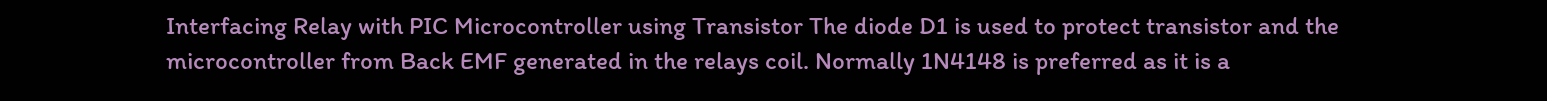Interfacing Relay with PIC Microcontroller using Transistor The diode D1 is used to protect transistor and the microcontroller from Back EMF generated in the relays coil. Normally 1N4148 is preferred as it is a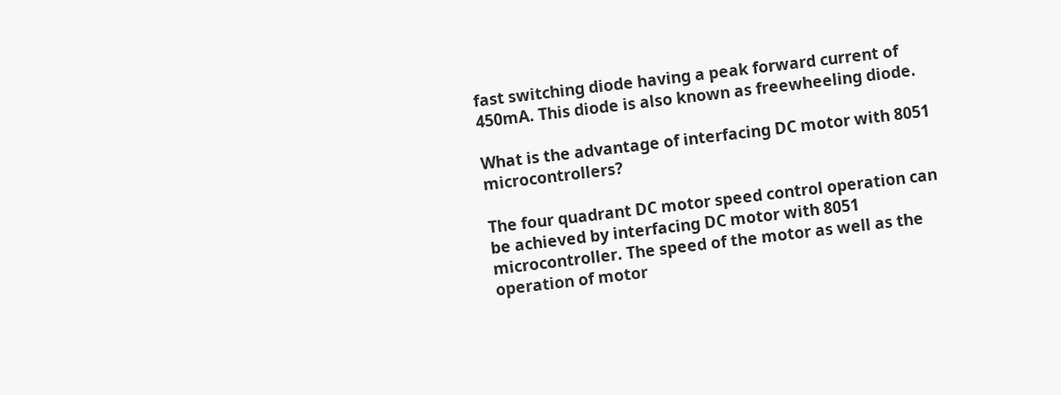fast switching diode having a peak forward current of 450mA. This diode is also known as freewheeling diode.

What is the advantage of interfacing DC motor with 8051 microcontrollers?

The four quadrant DC motor speed control operation can be achieved by interfacing DC motor with 8051 microcontroller. The speed of the motor as well as the operation of motor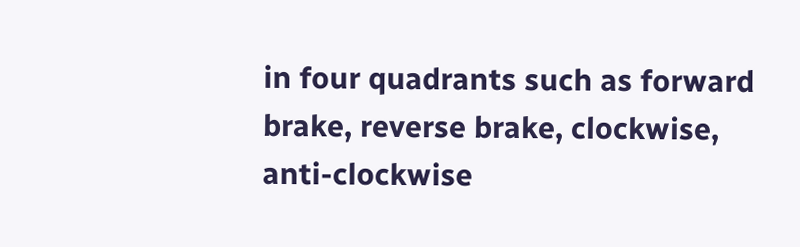in four quadrants such as forward brake, reverse brake, clockwise, anti-clockwise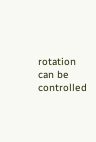rotation can be controlled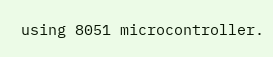using 8051 microcontroller.